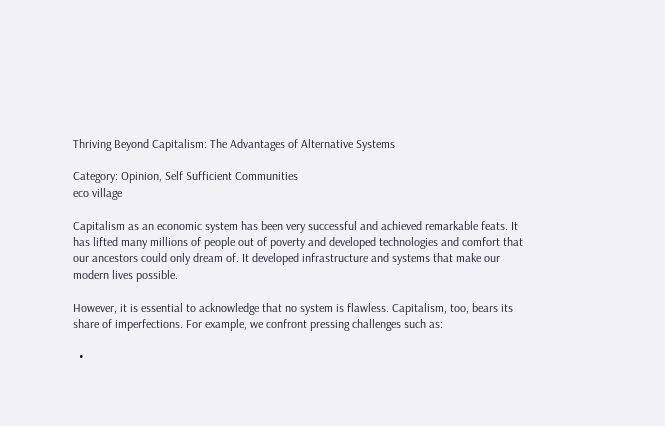Thriving Beyond Capitalism: The Advantages of Alternative Systems

Category: Opinion, Self Sufficient Communities
eco village

Capitalism as an economic system has been very successful and achieved remarkable feats. It has lifted many millions of people out of poverty and developed technologies and comfort that our ancestors could only dream of. It developed infrastructure and systems that make our modern lives possible.

However, it is essential to acknowledge that no system is flawless. Capitalism, too, bears its share of imperfections. For example, we confront pressing challenges such as:

  •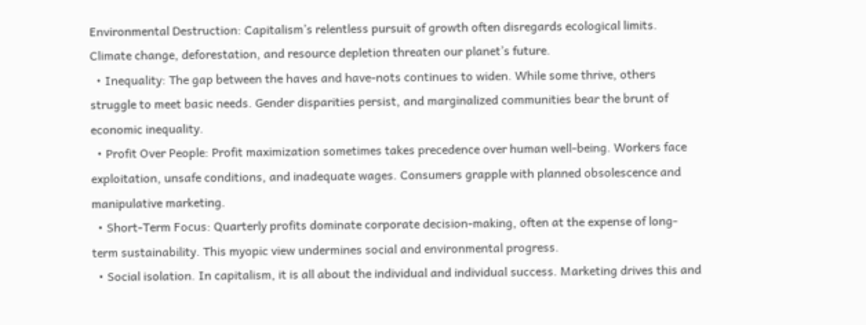Environmental Destruction: Capitalism’s relentless pursuit of growth often disregards ecological limits. Climate change, deforestation, and resource depletion threaten our planet’s future.
  • Inequality: The gap between the haves and have-nots continues to widen. While some thrive, others struggle to meet basic needs. Gender disparities persist, and marginalized communities bear the brunt of economic inequality.
  • Profit Over People: Profit maximization sometimes takes precedence over human well-being. Workers face exploitation, unsafe conditions, and inadequate wages. Consumers grapple with planned obsolescence and manipulative marketing.
  • Short-Term Focus: Quarterly profits dominate corporate decision-making, often at the expense of long-term sustainability. This myopic view undermines social and environmental progress.
  • Social isolation. In capitalism, it is all about the individual and individual success. Marketing drives this and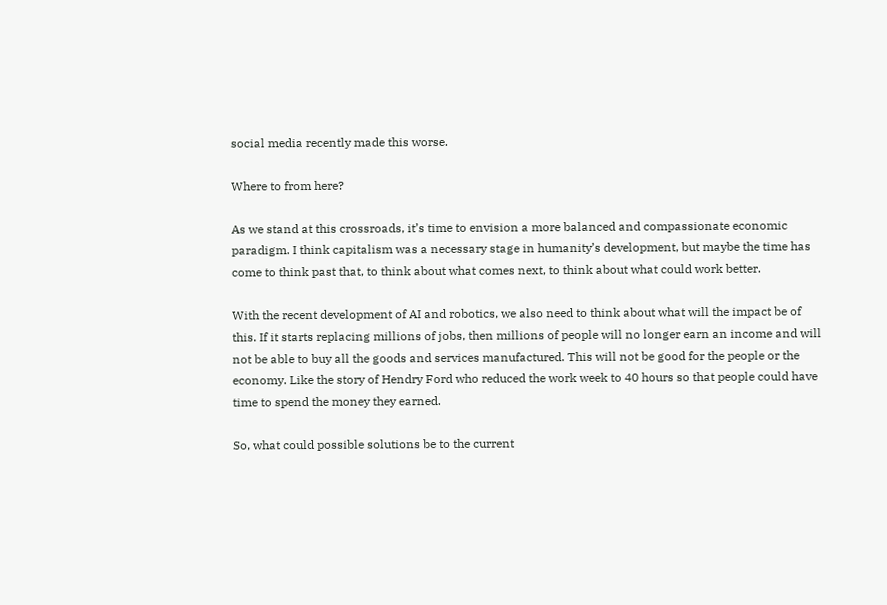social media recently made this worse.

Where to from here?

As we stand at this crossroads, it’s time to envision a more balanced and compassionate economic paradigm. I think capitalism was a necessary stage in humanity’s development, but maybe the time has come to think past that, to think about what comes next, to think about what could work better.

With the recent development of AI and robotics, we also need to think about what will the impact be of this. If it starts replacing millions of jobs, then millions of people will no longer earn an income and will not be able to buy all the goods and services manufactured. This will not be good for the people or the economy. Like the story of Hendry Ford who reduced the work week to 40 hours so that people could have time to spend the money they earned.

So, what could possible solutions be to the current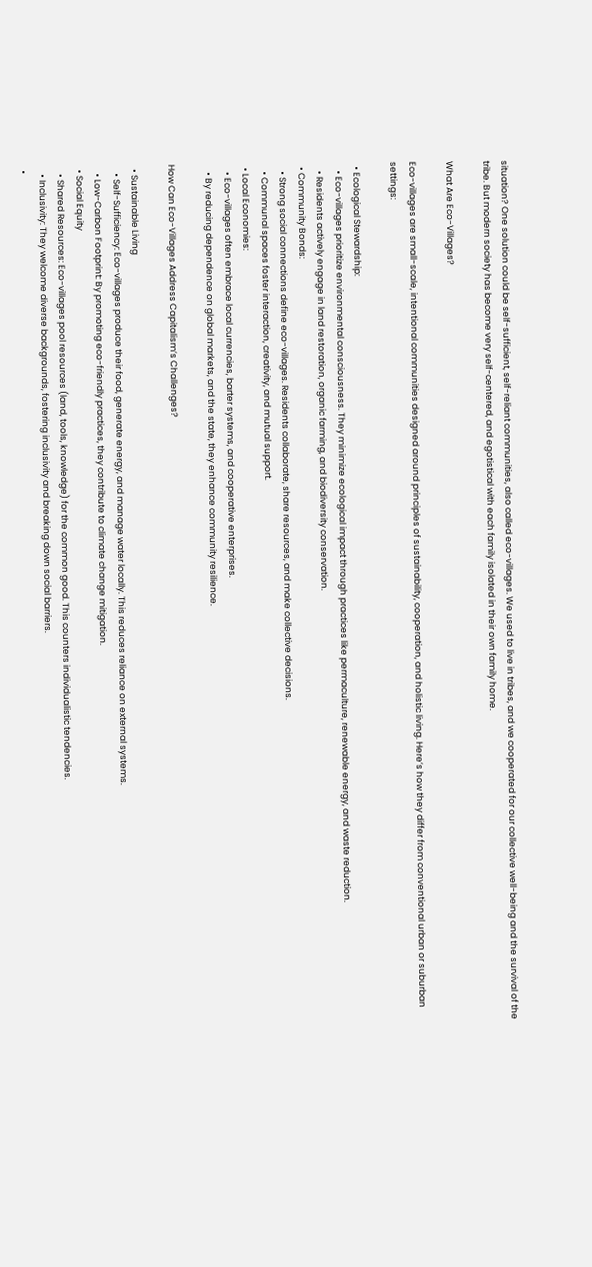situation? One solution could be self-sufficient, self-reliant communities, also called eco-villages. We used to live in tribes, and we cooperated for our collective well-being and the survival of the tribe. But modern society has become very self-centered, and egotistical with each family isolated in their own family home.

What Are Eco-Villages?

Eco-villages are small-scale, intentional communities designed around principles of sustainability, cooperation, and holistic living. Here’s how they differ from conventional urban or suburban settings:

  • Ecological Stewardship:
    • Eco-villages prioritize environmental consciousness. They minimize ecological impact through practices like permaculture, renewable energy, and waste reduction.
    • Residents actively engage in land restoration, organic farming, and biodiversity conservation.
  • Community Bonds:
    • Strong social connections define eco-villages. Residents collaborate, share resources, and make collective decisions.
    • Communal spaces foster interaction, creativity, and mutual support.
  • Local Economies:
    • Eco-villages often embrace local currencies, barter systems, and cooperative enterprises.
    • By reducing dependence on global markets, and the state, they enhance community resilience.

How Can Eco-Villages Address Capitalism’s Challenges?

  • Sustainable Living
    • Self-Sufficiency: Eco-villages produce their food, generate energy, and manage water locally. This reduces reliance on external systems.
    • Low-Carbon Footprint: By promoting eco-friendly practices, they contribute to climate change mitigation.
  • Social Equity
    • Shared Resources: Eco-villages pool resources (land, tools, knowledge) for the common good. This counters individualistic tendencies.
    • Inclusivity: They welcome diverse backgrounds, fostering inclusivity and breaking down social barriers.
  •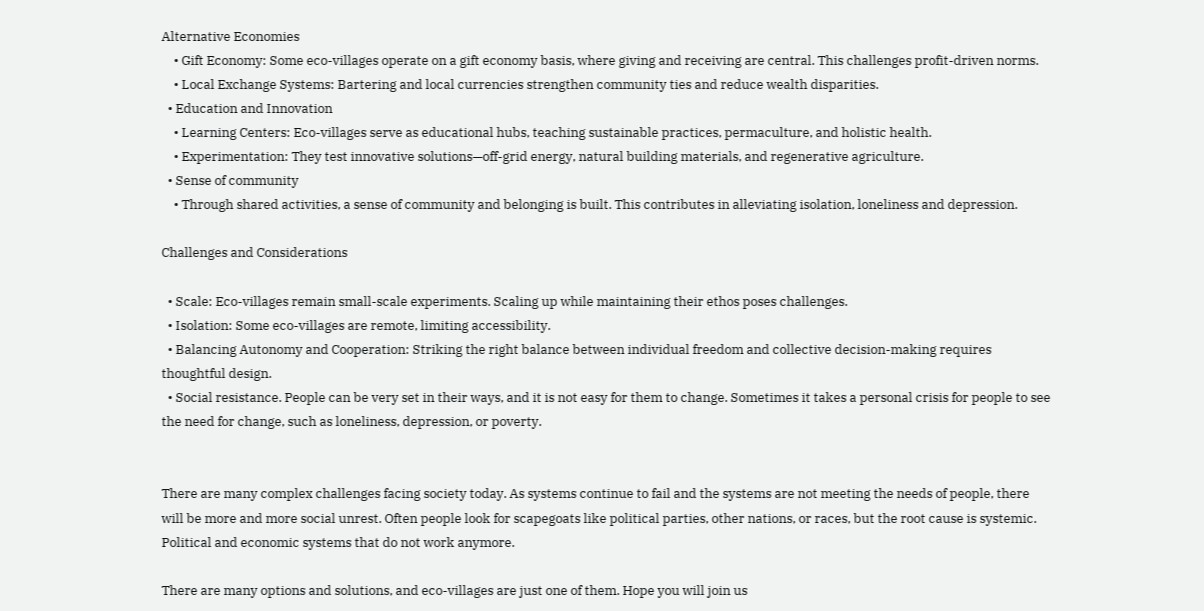Alternative Economies
    • Gift Economy: Some eco-villages operate on a gift economy basis, where giving and receiving are central. This challenges profit-driven norms.
    • Local Exchange Systems: Bartering and local currencies strengthen community ties and reduce wealth disparities.
  • Education and Innovation
    • Learning Centers: Eco-villages serve as educational hubs, teaching sustainable practices, permaculture, and holistic health.
    • Experimentation: They test innovative solutions—off-grid energy, natural building materials, and regenerative agriculture.
  • Sense of community
    • Through shared activities, a sense of community and belonging is built. This contributes in alleviating isolation, loneliness and depression.

Challenges and Considerations

  • Scale: Eco-villages remain small-scale experiments. Scaling up while maintaining their ethos poses challenges.
  • Isolation: Some eco-villages are remote, limiting accessibility.
  • Balancing Autonomy and Cooperation: Striking the right balance between individual freedom and collective decision-making requires thoughtful design.
  • Social resistance. People can be very set in their ways, and it is not easy for them to change. Sometimes it takes a personal crisis for people to see the need for change, such as loneliness, depression, or poverty.


There are many complex challenges facing society today. As systems continue to fail and the systems are not meeting the needs of people, there will be more and more social unrest. Often people look for scapegoats like political parties, other nations, or races, but the root cause is systemic. Political and economic systems that do not work anymore.

There are many options and solutions, and eco-villages are just one of them. Hope you will join us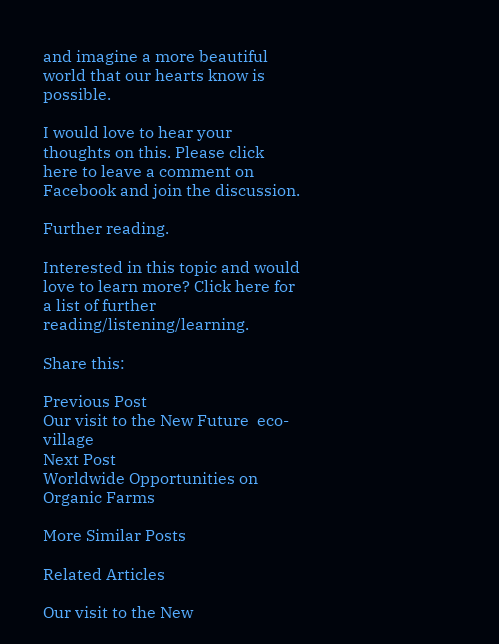and imagine a more beautiful world that our hearts know is possible.

I would love to hear your thoughts on this. Please click here to leave a comment on Facebook and join the discussion.

Further reading.

Interested in this topic and would love to learn more? Click here for a list of further reading/listening/learning.

Share this:

Previous Post
Our visit to the New Future  eco-village
Next Post
Worldwide Opportunities on Organic Farms

More Similar Posts

Related Articles

Our visit to the New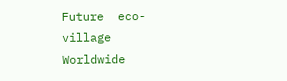Future  eco-village
Worldwide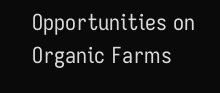Opportunities on Organic Farms